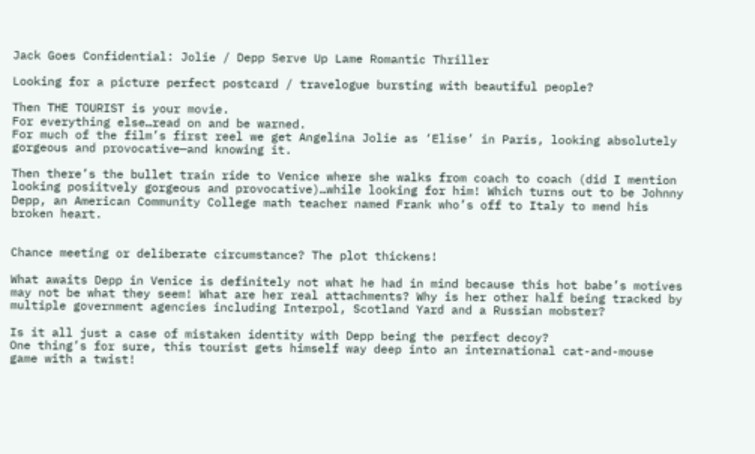Jack Goes Confidential: Jolie / Depp Serve Up Lame Romantic Thriller

Looking for a picture perfect postcard / travelogue bursting with beautiful people?

Then THE TOURIST is your movie.
For everything else…read on and be warned.
For much of the film’s first reel we get Angelina Jolie as ‘Elise’ in Paris, looking absolutely gorgeous and provocative—and knowing it.

Then there’s the bullet train ride to Venice where she walks from coach to coach (did I mention looking posiitvely gorgeous and provocative)…while looking for him! Which turns out to be Johnny Depp, an American Community College math teacher named Frank who’s off to Italy to mend his broken heart.


Chance meeting or deliberate circumstance? The plot thickens!

What awaits Depp in Venice is definitely not what he had in mind because this hot babe’s motives may not be what they seem! What are her real attachments? Why is her other half being tracked by multiple government agencies including Interpol, Scotland Yard and a Russian mobster?

Is it all just a case of mistaken identity with Depp being the perfect decoy?
One thing’s for sure, this tourist gets himself way deep into an international cat-and-mouse game with a twist!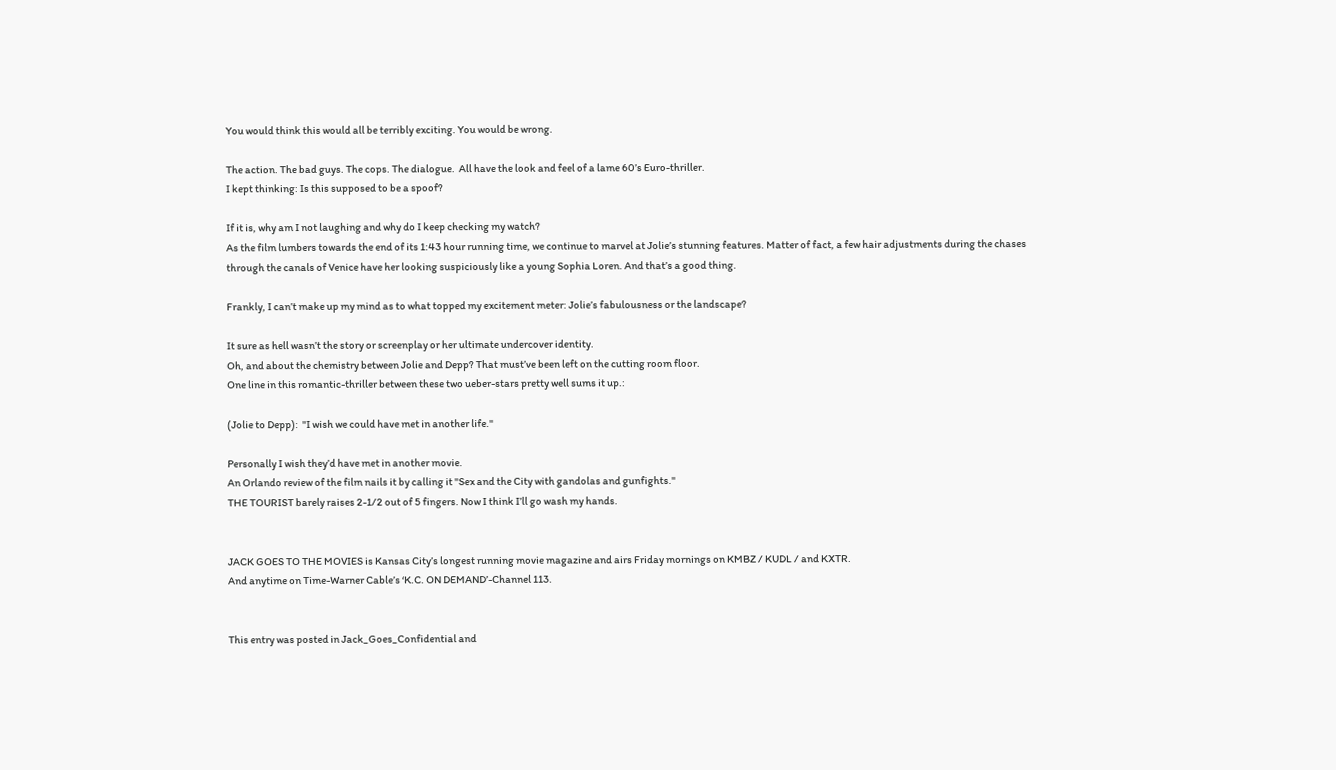You would think this would all be terribly exciting. You would be wrong.

The action. The bad guys. The cops. The dialogue.  All have the look and feel of a lame 60’s Euro-thriller.
I kept thinking: Is this supposed to be a spoof?

If it is, why am I not laughing and why do I keep checking my watch?
As the film lumbers towards the end of its 1:43 hour running time, we continue to marvel at Jolie’s stunning features. Matter of fact, a few hair adjustments during the chases through the canals of Venice have her looking suspiciously like a young Sophia Loren. And that’s a good thing.

Frankly, I can’t make up my mind as to what topped my excitement meter: Jolie’s fabulousness or the landscape?

It sure as hell wasn’t the story or screenplay or her ultimate undercover identity.
Oh, and about the chemistry between Jolie and Depp? That must’ve been left on the cutting room floor.
One line in this romantic-thriller between these two ueber-stars pretty well sums it up.:

(Jolie to Depp):  "I wish we could have met in another life."

Personally I wish they’d have met in another movie.
An Orlando review of the film nails it by calling it "Sex and the City with gandolas and gunfights."
THE TOURIST barely raises 2-1/2 out of 5 fingers. Now I think I’ll go wash my hands.


JACK GOES TO THE MOVIES is Kansas City’s longest running movie magazine and airs Friday mornings on KMBZ / KUDL / and KXTR.
And anytime on Time-Warner Cable’s ‘K.C. ON DEMAND’-Channel 113.


This entry was posted in Jack_Goes_Confidential and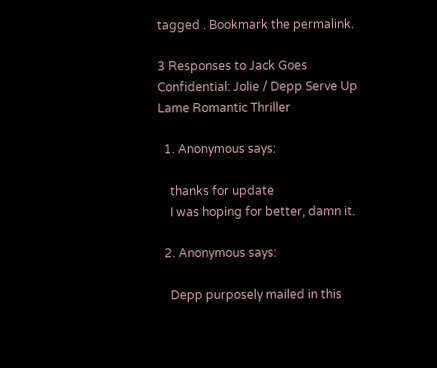tagged . Bookmark the permalink.

3 Responses to Jack Goes Confidential: Jolie / Depp Serve Up Lame Romantic Thriller

  1. Anonymous says:

    thanks for update
    I was hoping for better, damn it.

  2. Anonymous says:

    Depp purposely mailed in this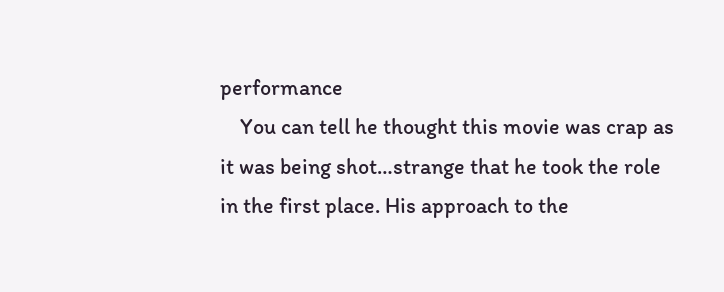performance
    You can tell he thought this movie was crap as it was being shot…strange that he took the role in the first place. His approach to the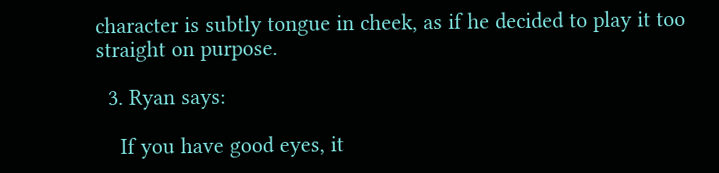character is subtly tongue in cheek, as if he decided to play it too straight on purpose.

  3. Ryan says:

    If you have good eyes, it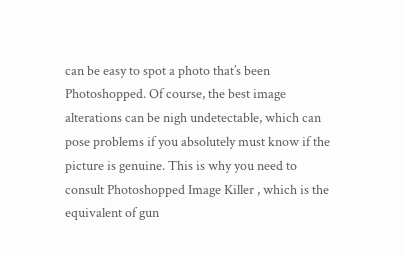can be easy to spot a photo that’s been Photoshopped. Of course, the best image alterations can be nigh undetectable, which can pose problems if you absolutely must know if the picture is genuine. This is why you need to consult Photoshopped Image Killer , which is the equivalent of gun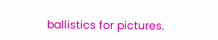ballistics for pictures.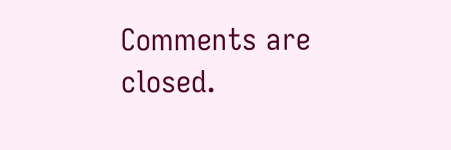Comments are closed.